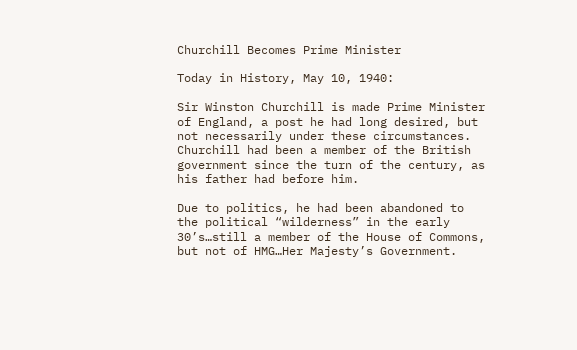Churchill Becomes Prime Minister

Today in History, May 10, 1940:

Sir Winston Churchill is made Prime Minister of England, a post he had long desired, but not necessarily under these circumstances. Churchill had been a member of the British government since the turn of the century, as his father had before him.

Due to politics, he had been abandoned to the political “wilderness” in the early 30’s…still a member of the House of Commons, but not of HMG…Her Majesty’s Government.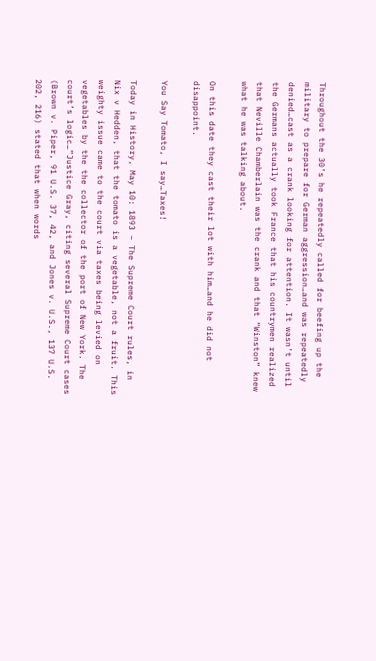Throughout the 30’s he repeatedly called for beefing up the military to prepare for German aggression…and was repeatedly denied…cast as a crank looking for attention. It wasn’t until the Germans actually took France that his countrymen realized that Neville Chamberlain was the crank and that “Winston” knew what he was talking about.

On this date they cast their lot with him…and he did not disappoint.

You Say Tomato, I say…Taxes!

Today in History, May 10: 1893 – The Supreme Court rules, in Nix v Hedden, that the tomato is a vegetable, not a fruit. This weighty issue came to the court via taxes being levied on vegetables by the the collector of the port of New York. The court’s logic…”Justice Gray, citing several Supreme Court cases (Brown v. Piper, 91 U.S. 37, 42, and Jones v. U.S., 137 U.S. 202, 216) stated that when words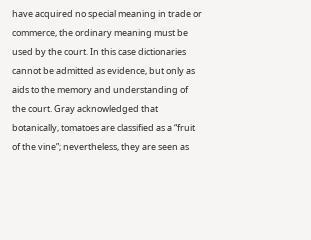have acquired no special meaning in trade or commerce, the ordinary meaning must be used by the court. In this case dictionaries cannot be admitted as evidence, but only as aids to the memory and understanding of the court. Gray acknowledged that botanically, tomatoes are classified as a “fruit of the vine”; nevertheless, they are seen as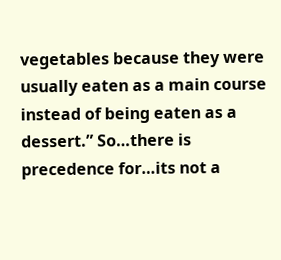vegetables because they were usually eaten as a main course instead of being eaten as a dessert.” So…there is precedence for…its not a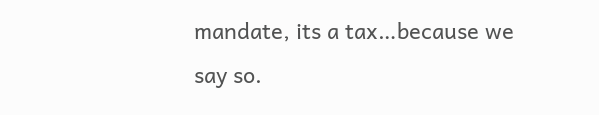mandate, its a tax…because we say so.